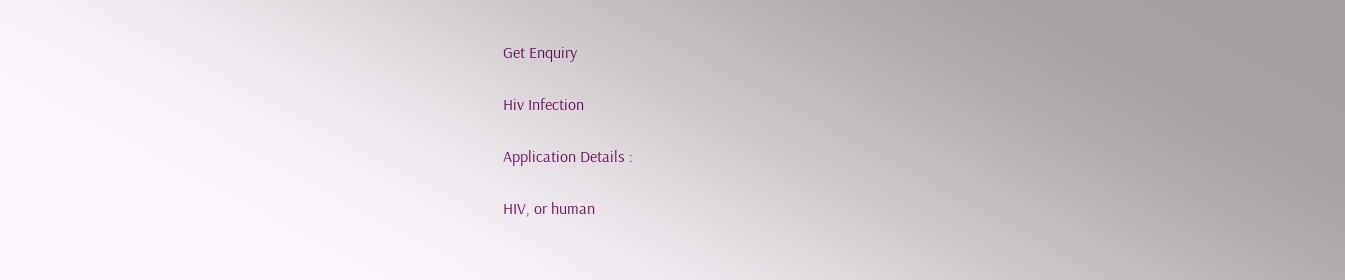Get Enquiry

Hiv Infection

Application Details :

HIV, or human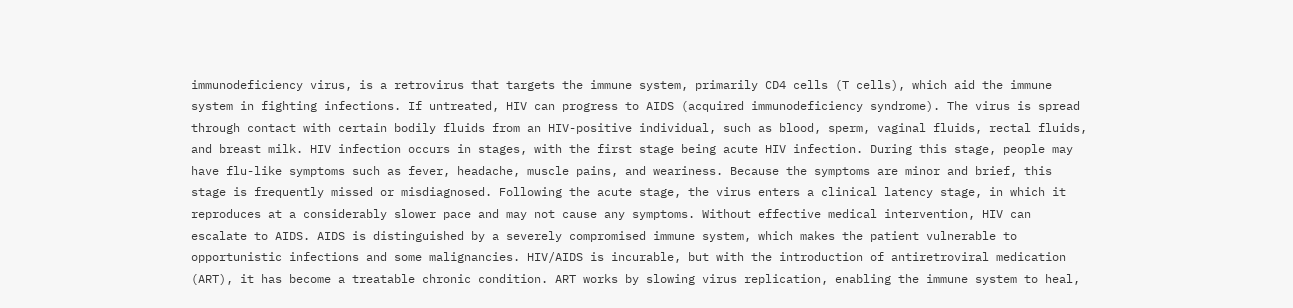immunodeficiency virus, is a retrovirus that targets the immune system, primarily CD4 cells (T cells), which aid the immune system in fighting infections. If untreated, HIV can progress to AIDS (acquired immunodeficiency syndrome). The virus is spread through contact with certain bodily fluids from an HIV-positive individual, such as blood, sperm, vaginal fluids, rectal fluids, and breast milk. HIV infection occurs in stages, with the first stage being acute HIV infection. During this stage, people may have flu-like symptoms such as fever, headache, muscle pains, and weariness. Because the symptoms are minor and brief, this stage is frequently missed or misdiagnosed. Following the acute stage, the virus enters a clinical latency stage, in which it reproduces at a considerably slower pace and may not cause any symptoms. Without effective medical intervention, HIV can escalate to AIDS. AIDS is distinguished by a severely compromised immune system, which makes the patient vulnerable to opportunistic infections and some malignancies. HIV/AIDS is incurable, but with the introduction of antiretroviral medication (ART), it has become a treatable chronic condition. ART works by slowing virus replication, enabling the immune system to heal,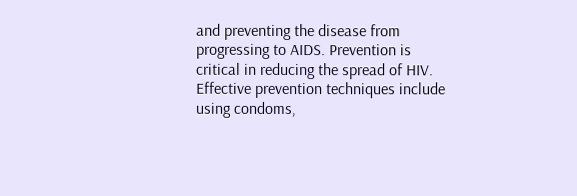and preventing the disease from progressing to AIDS. Prevention is critical in reducing the spread of HIV. Effective prevention techniques include using condoms,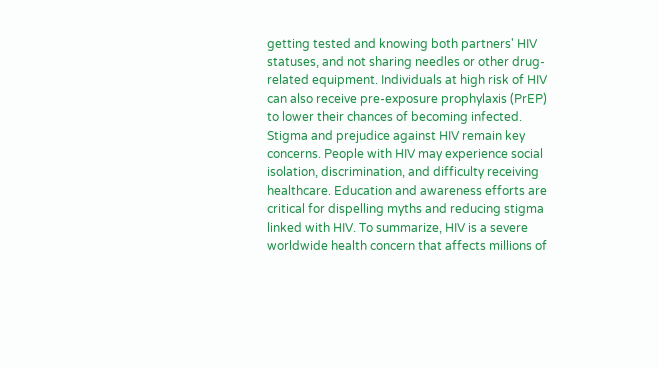getting tested and knowing both partners' HIV statuses, and not sharing needles or other drug-related equipment. Individuals at high risk of HIV can also receive pre-exposure prophylaxis (PrEP) to lower their chances of becoming infected. Stigma and prejudice against HIV remain key concerns. People with HIV may experience social isolation, discrimination, and difficulty receiving healthcare. Education and awareness efforts are critical for dispelling myths and reducing stigma linked with HIV. To summarize, HIV is a severe worldwide health concern that affects millions of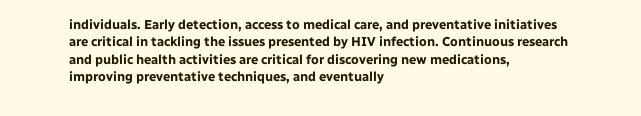individuals. Early detection, access to medical care, and preventative initiatives are critical in tackling the issues presented by HIV infection. Continuous research and public health activities are critical for discovering new medications, improving preventative techniques, and eventually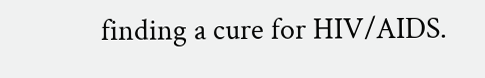finding a cure for HIV/AIDS.